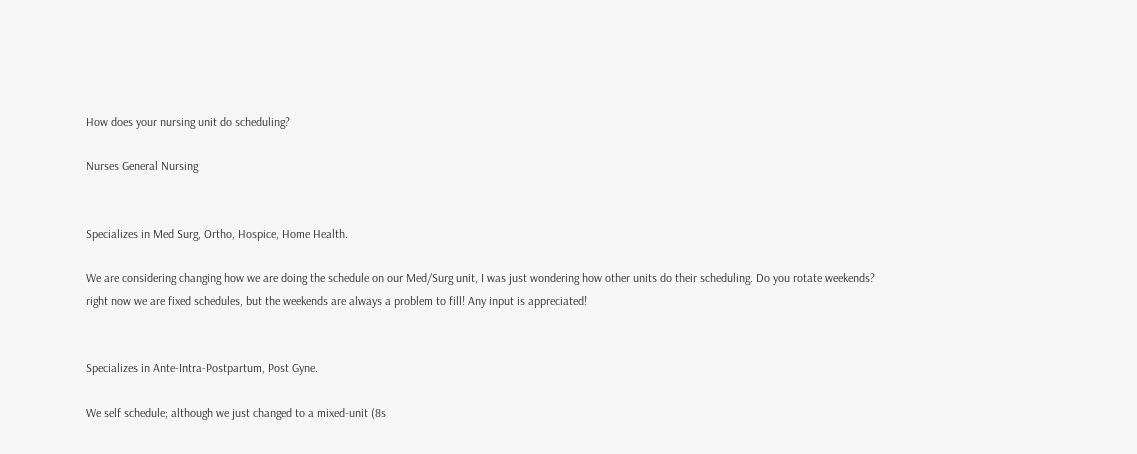How does your nursing unit do scheduling?

Nurses General Nursing


Specializes in Med Surg, Ortho, Hospice, Home Health.

We are considering changing how we are doing the schedule on our Med/Surg unit, I was just wondering how other units do their scheduling. Do you rotate weekends? right now we are fixed schedules, but the weekends are always a problem to fill! Any input is appreciated!


Specializes in Ante-Intra-Postpartum, Post Gyne.

We self schedule; although we just changed to a mixed-unit (8s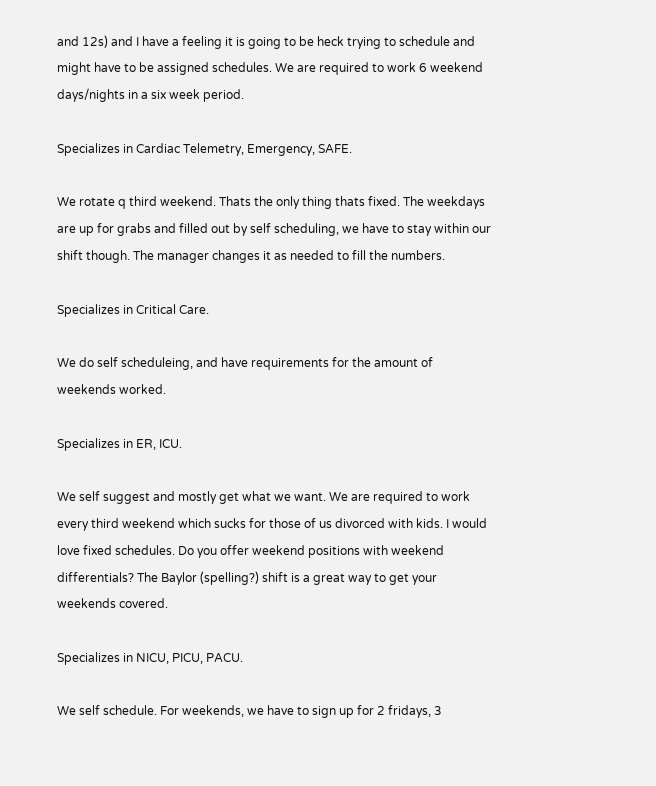and 12s) and I have a feeling it is going to be heck trying to schedule and might have to be assigned schedules. We are required to work 6 weekend days/nights in a six week period.

Specializes in Cardiac Telemetry, Emergency, SAFE.

We rotate q third weekend. Thats the only thing thats fixed. The weekdays are up for grabs and filled out by self scheduling, we have to stay within our shift though. The manager changes it as needed to fill the numbers.

Specializes in Critical Care.

We do self scheduleing, and have requirements for the amount of weekends worked.

Specializes in ER, ICU.

We self suggest and mostly get what we want. We are required to work every third weekend which sucks for those of us divorced with kids. I would love fixed schedules. Do you offer weekend positions with weekend differentials? The Baylor (spelling?) shift is a great way to get your weekends covered.

Specializes in NICU, PICU, PACU.

We self schedule. For weekends, we have to sign up for 2 fridays, 3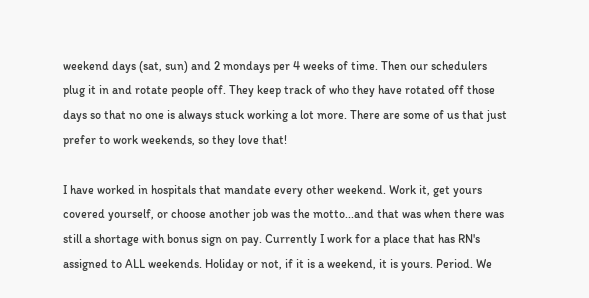weekend days (sat, sun) and 2 mondays per 4 weeks of time. Then our schedulers plug it in and rotate people off. They keep track of who they have rotated off those days so that no one is always stuck working a lot more. There are some of us that just prefer to work weekends, so they love that!

I have worked in hospitals that mandate every other weekend. Work it, get yours covered yourself, or choose another job was the motto...and that was when there was still a shortage with bonus sign on pay. Currently I work for a place that has RN's assigned to ALL weekends. Holiday or not, if it is a weekend, it is yours. Period. We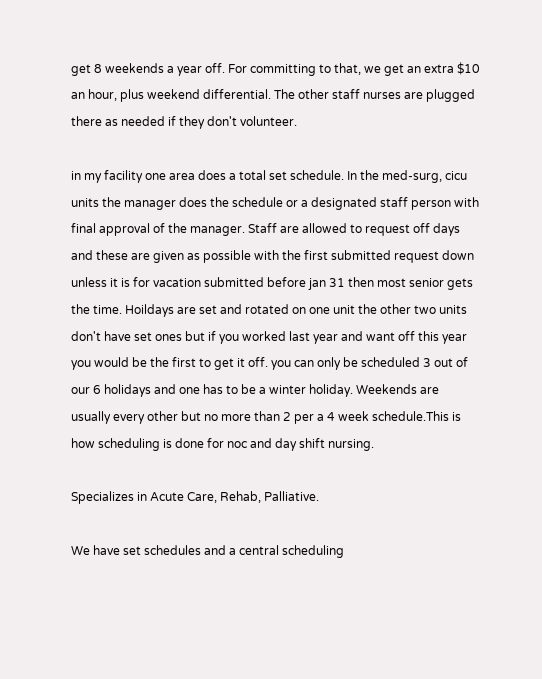get 8 weekends a year off. For committing to that, we get an extra $10 an hour, plus weekend differential. The other staff nurses are plugged there as needed if they don't volunteer.

in my facility one area does a total set schedule. In the med-surg, cicu units the manager does the schedule or a designated staff person with final approval of the manager. Staff are allowed to request off days and these are given as possible with the first submitted request down unless it is for vacation submitted before jan 31 then most senior gets the time. Hoildays are set and rotated on one unit the other two units don't have set ones but if you worked last year and want off this year you would be the first to get it off. you can only be scheduled 3 out of our 6 holidays and one has to be a winter holiday. Weekends are usually every other but no more than 2 per a 4 week schedule.This is how scheduling is done for noc and day shift nursing.

Specializes in Acute Care, Rehab, Palliative.

We have set schedules and a central scheduling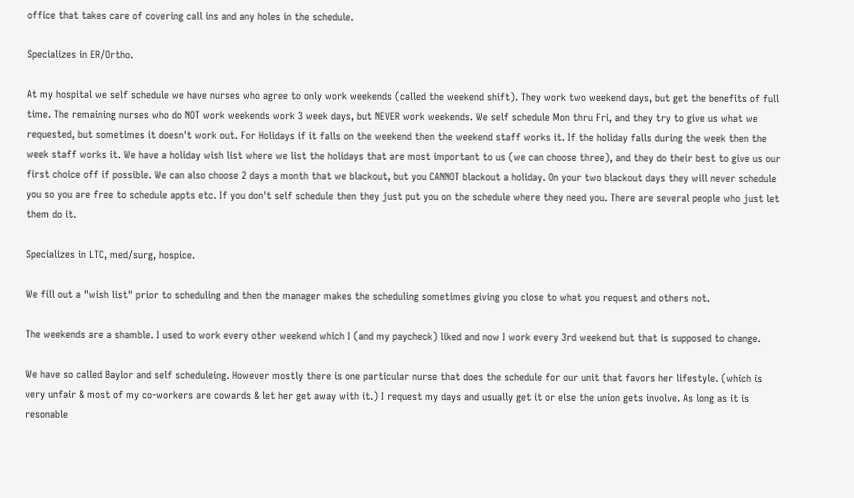office that takes care of covering call ins and any holes in the schedule.

Specializes in ER/Ortho.

At my hospital we self schedule we have nurses who agree to only work weekends (called the weekend shift). They work two weekend days, but get the benefits of full time. The remaining nurses who do NOT work weekends work 3 week days, but NEVER work weekends. We self schedule Mon thru Fri, and they try to give us what we requested, but sometimes it doesn't work out. For Holidays if it falls on the weekend then the weekend staff works it. If the holiday falls during the week then the week staff works it. We have a holiday wish list where we list the holidays that are most important to us (we can choose three), and they do their best to give us our first choice off if possible. We can also choose 2 days a month that we blackout, but you CANNOT blackout a holiday. On your two blackout days they will never schedule you so you are free to schedule appts etc. If you don't self schedule then they just put you on the schedule where they need you. There are several people who just let them do it.

Specializes in LTC, med/surg, hospice.

We fill out a "wish list" prior to scheduling and then the manager makes the scheduling sometimes giving you close to what you request and others not.

The weekends are a shamble. I used to work every other weekend which I (and my paycheck) liked and now I work every 3rd weekend but that is supposed to change.

We have so called Baylor and self scheduleing. However mostly there is one particular nurse that does the schedule for our unit that favors her lifestyle. (which is very unfair & most of my co-workers are cowards & let her get away with it.) I request my days and usually get it or else the union gets involve. As long as it is resonable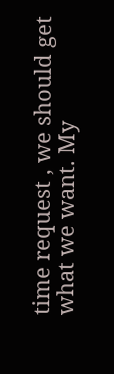time request , we should get what we want. My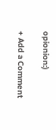opionion:)

+ Add a Comment